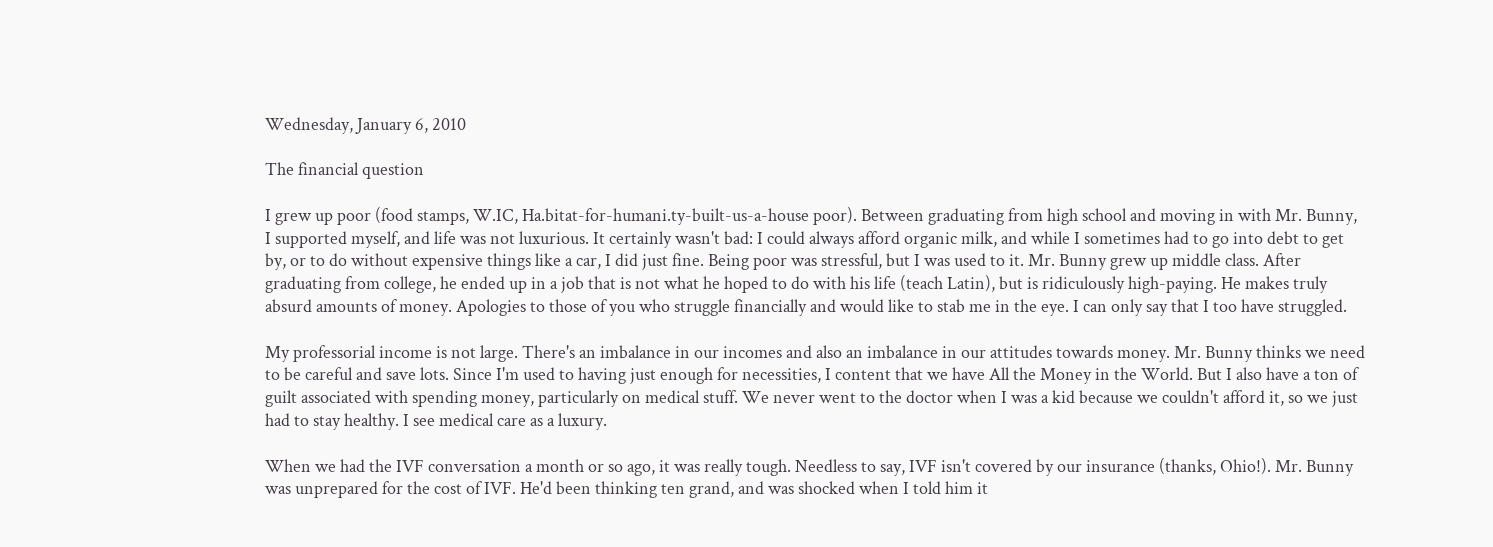Wednesday, January 6, 2010

The financial question

I grew up poor (food stamps, W.IC, Ha.bitat-for-humani.ty-built-us-a-house poor). Between graduating from high school and moving in with Mr. Bunny, I supported myself, and life was not luxurious. It certainly wasn't bad: I could always afford organic milk, and while I sometimes had to go into debt to get by, or to do without expensive things like a car, I did just fine. Being poor was stressful, but I was used to it. Mr. Bunny grew up middle class. After graduating from college, he ended up in a job that is not what he hoped to do with his life (teach Latin), but is ridiculously high-paying. He makes truly absurd amounts of money. Apologies to those of you who struggle financially and would like to stab me in the eye. I can only say that I too have struggled.

My professorial income is not large. There's an imbalance in our incomes and also an imbalance in our attitudes towards money. Mr. Bunny thinks we need to be careful and save lots. Since I'm used to having just enough for necessities, I content that we have All the Money in the World. But I also have a ton of guilt associated with spending money, particularly on medical stuff. We never went to the doctor when I was a kid because we couldn't afford it, so we just had to stay healthy. I see medical care as a luxury.

When we had the IVF conversation a month or so ago, it was really tough. Needless to say, IVF isn't covered by our insurance (thanks, Ohio!). Mr. Bunny was unprepared for the cost of IVF. He'd been thinking ten grand, and was shocked when I told him it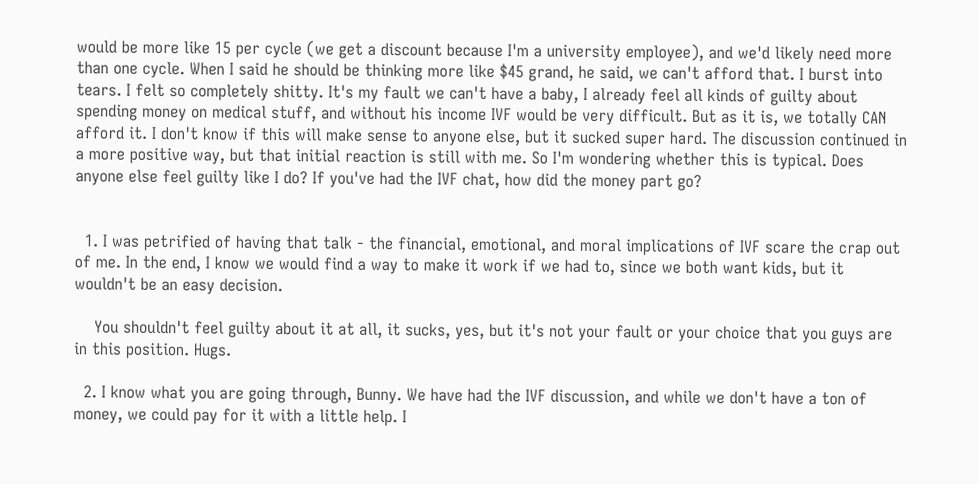would be more like 15 per cycle (we get a discount because I'm a university employee), and we'd likely need more than one cycle. When I said he should be thinking more like $45 grand, he said, we can't afford that. I burst into tears. I felt so completely shitty. It's my fault we can't have a baby, I already feel all kinds of guilty about spending money on medical stuff, and without his income IVF would be very difficult. But as it is, we totally CAN afford it. I don't know if this will make sense to anyone else, but it sucked super hard. The discussion continued in a more positive way, but that initial reaction is still with me. So I'm wondering whether this is typical. Does anyone else feel guilty like I do? If you've had the IVF chat, how did the money part go?


  1. I was petrified of having that talk - the financial, emotional, and moral implications of IVF scare the crap out of me. In the end, I know we would find a way to make it work if we had to, since we both want kids, but it wouldn't be an easy decision.

    You shouldn't feel guilty about it at all, it sucks, yes, but it's not your fault or your choice that you guys are in this position. Hugs.

  2. I know what you are going through, Bunny. We have had the IVF discussion, and while we don't have a ton of money, we could pay for it with a little help. I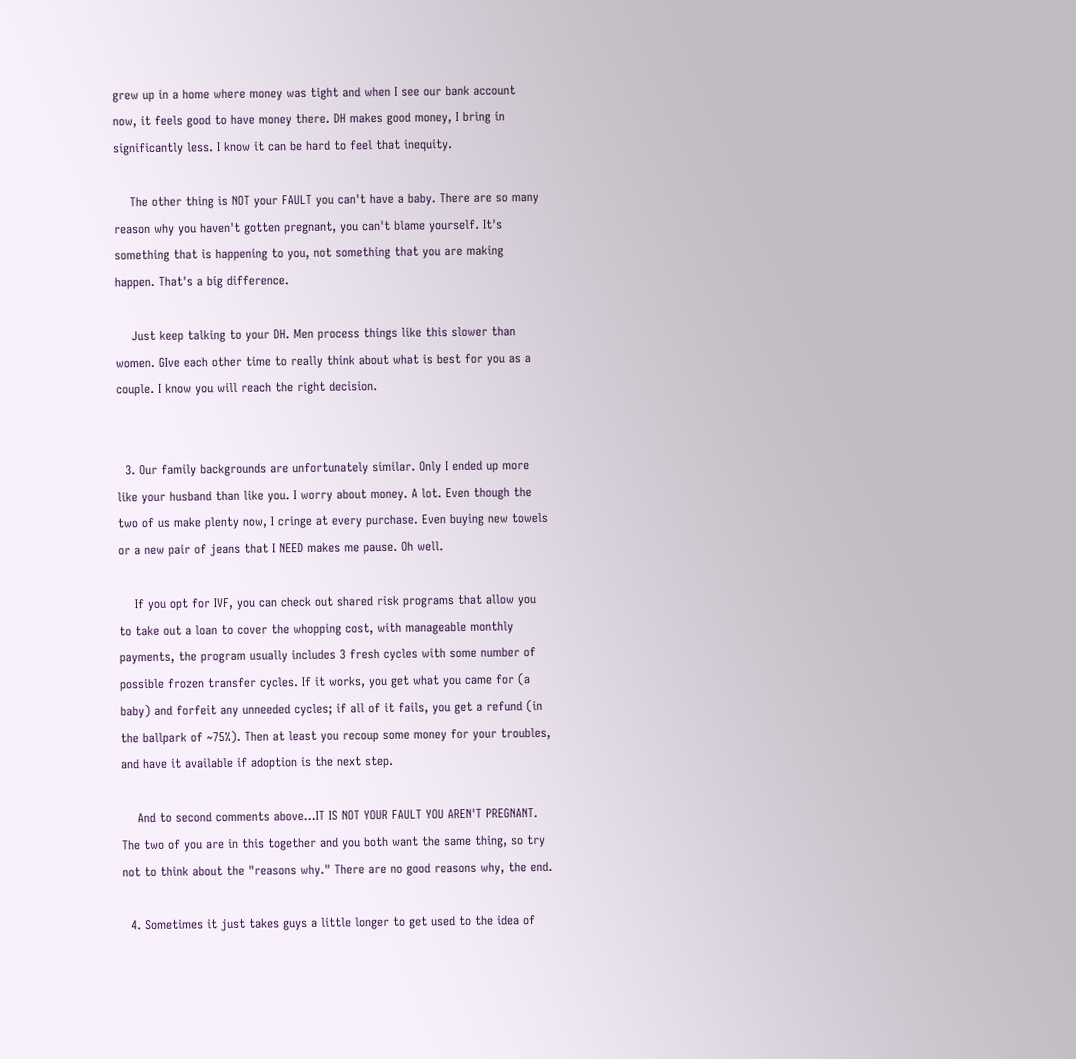grew up in a home where money was tight and when I see our bank account now, it feels good to have money there. DH makes good money, I bring in significantly less. I know it can be hard to feel that inequity.

    The other thing is NOT your FAULT you can't have a baby. There are so many reason why you haven't gotten pregnant, you can't blame yourself. It's something that is happening to you, not something that you are making happen. That's a big difference.

    Just keep talking to your DH. Men process things like this slower than women. GIve each other time to really think about what is best for you as a couple. I know you will reach the right decision.


  3. Our family backgrounds are unfortunately similar. Only I ended up more like your husband than like you. I worry about money. A lot. Even though the two of us make plenty now, I cringe at every purchase. Even buying new towels or a new pair of jeans that I NEED makes me pause. Oh well.

    If you opt for IVF, you can check out shared risk programs that allow you to take out a loan to cover the whopping cost, with manageable monthly payments, the program usually includes 3 fresh cycles with some number of possible frozen transfer cycles. If it works, you get what you came for (a baby) and forfeit any unneeded cycles; if all of it fails, you get a refund (in the ballpark of ~75%). Then at least you recoup some money for your troubles, and have it available if adoption is the next step.

    And to second comments above...IT IS NOT YOUR FAULT YOU AREN'T PREGNANT. The two of you are in this together and you both want the same thing, so try not to think about the "reasons why." There are no good reasons why, the end.

  4. Sometimes it just takes guys a little longer to get used to the idea of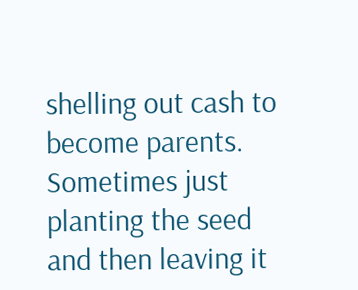shelling out cash to become parents. Sometimes just planting the seed and then leaving it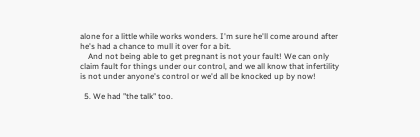alone for a little while works wonders. I'm sure he'll come around after he's had a chance to mull it over for a bit.
    And not being able to get pregnant is not your fault! We can only claim fault for things under our control, and we all know that infertility is not under anyone's control or we'd all be knocked up by now!

  5. We had "the talk" too.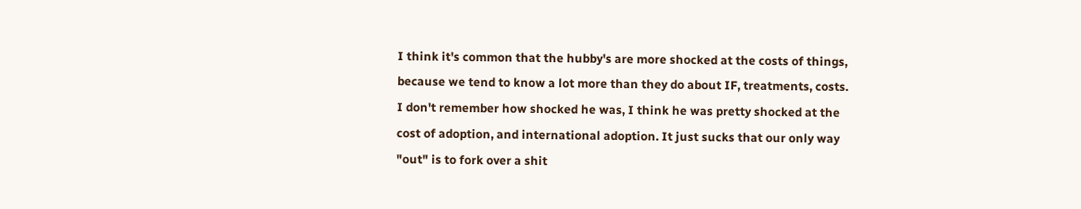I think it's common that the hubby's are more shocked at the costs of things, because we tend to know a lot more than they do about IF, treatments, costs. I don't remember how shocked he was, I think he was pretty shocked at the cost of adoption, and international adoption. It just sucks that our only way "out" is to fork over a shit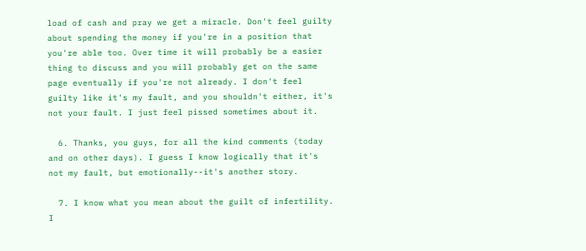load of cash and pray we get a miracle. Don't feel guilty about spending the money if you're in a position that you're able too. Over time it will probably be a easier thing to discuss and you will probably get on the same page eventually if you're not already. I don't feel guilty like it's my fault, and you shouldn't either, it's not your fault. I just feel pissed sometimes about it.

  6. Thanks, you guys, for all the kind comments (today and on other days). I guess I know logically that it's not my fault, but emotionally--it's another story.

  7. I know what you mean about the guilt of infertility. I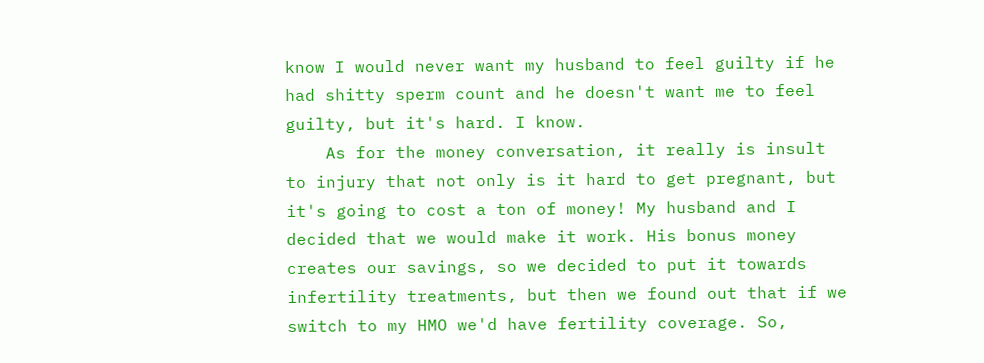know I would never want my husband to feel guilty if he had shitty sperm count and he doesn't want me to feel guilty, but it's hard. I know.
    As for the money conversation, it really is insult to injury that not only is it hard to get pregnant, but it's going to cost a ton of money! My husband and I decided that we would make it work. His bonus money creates our savings, so we decided to put it towards infertility treatments, but then we found out that if we switch to my HMO we'd have fertility coverage. So,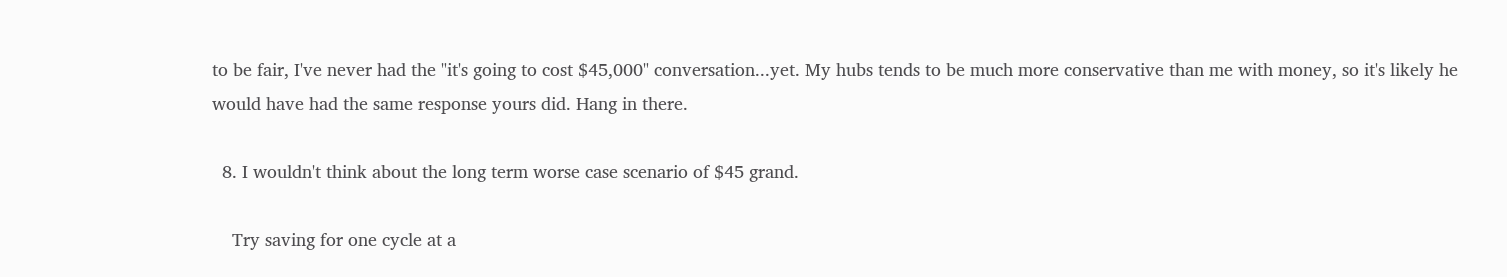to be fair, I've never had the "it's going to cost $45,000" conversation...yet. My hubs tends to be much more conservative than me with money, so it's likely he would have had the same response yours did. Hang in there.

  8. I wouldn't think about the long term worse case scenario of $45 grand.

    Try saving for one cycle at a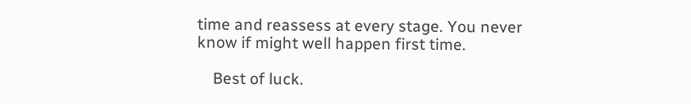time and reassess at every stage. You never know if might well happen first time.

    Best of luck.